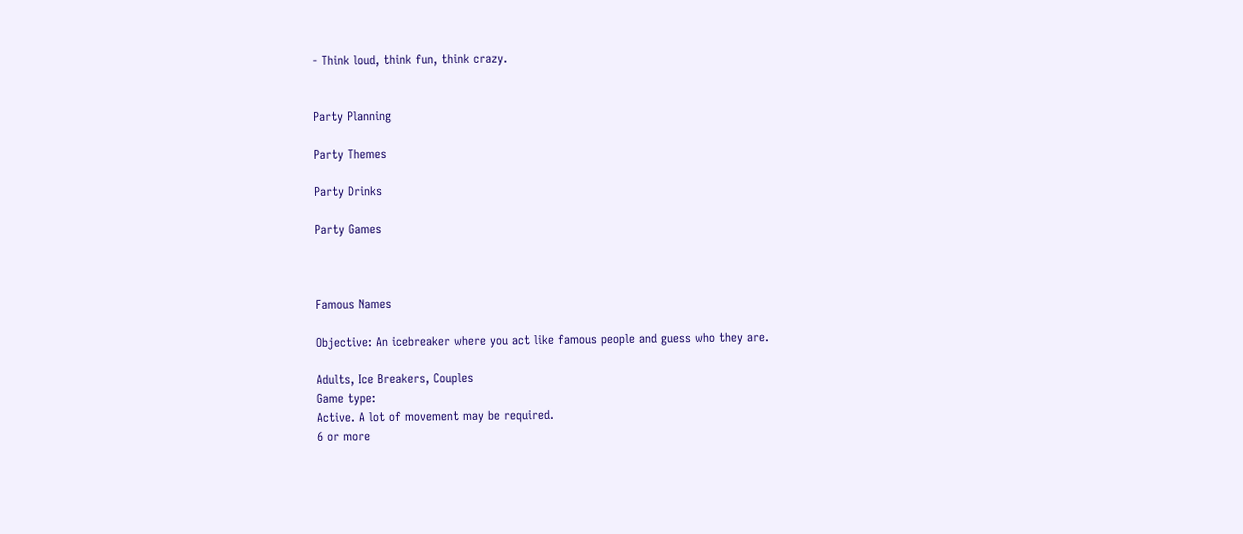- Think loud, think fun, think crazy.


Party Planning

Party Themes

Party Drinks

Party Games



Famous Names

Objective: An icebreaker where you act like famous people and guess who they are.

Adults, Ice Breakers, Couples
Game type:
Active. A lot of movement may be required.
6 or more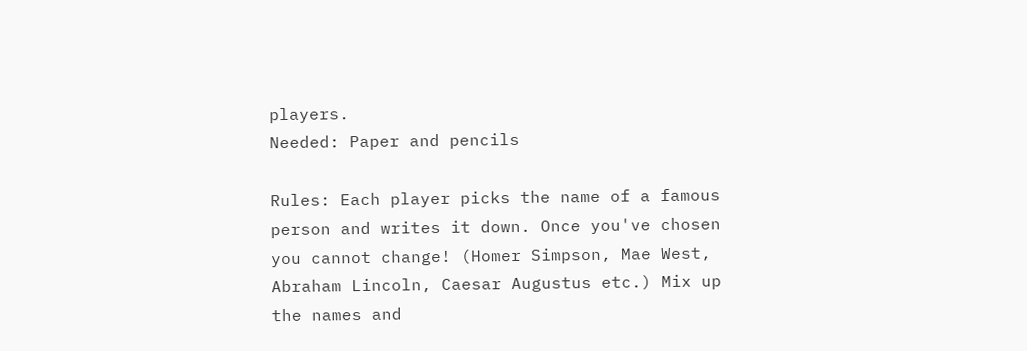players.
Needed: Paper and pencils

Rules: Each player picks the name of a famous person and writes it down. Once you've chosen you cannot change! (Homer Simpson, Mae West, Abraham Lincoln, Caesar Augustus etc.) Mix up the names and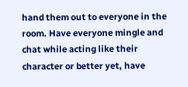hand them out to everyone in the room. Have everyone mingle and chat while acting like their character or better yet, have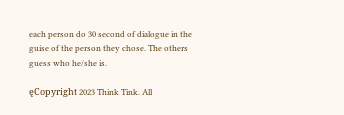each person do 30 second of dialogue in the guise of the person they chose. The others guess who he/she is.

ęCopyright 2023 Think Tink. All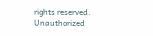rights reserved.
Unauthorized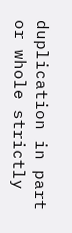duplication in part or whole strictly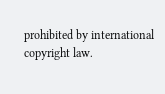prohibited by international copyright law.